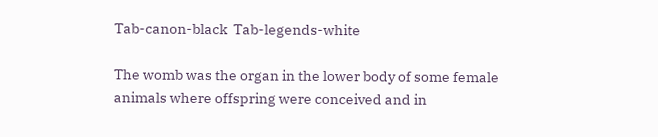Tab-canon-black  Tab-legends-white

The womb was the organ in the lower body of some female animals where offspring were conceived and in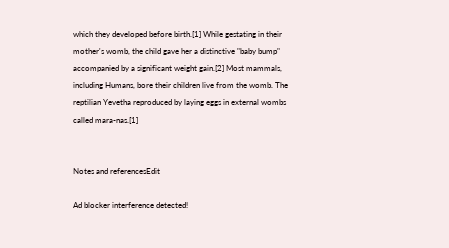which they developed before birth.[1] While gestating in their mother's womb, the child gave her a distinctive "baby bump" accompanied by a significant weight gain.[2] Most mammals, including Humans, bore their children live from the womb. The reptilian Yevetha reproduced by laying eggs in external wombs called mara-nas.[1]


Notes and referencesEdit

Ad blocker interference detected!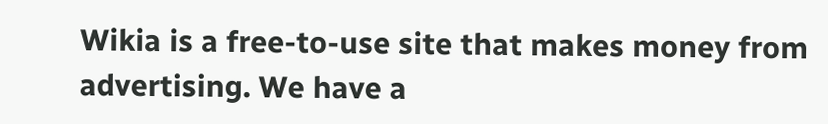Wikia is a free-to-use site that makes money from advertising. We have a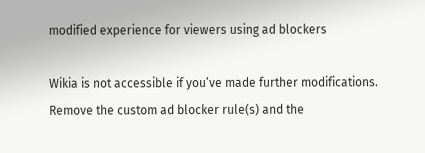modified experience for viewers using ad blockers

Wikia is not accessible if you’ve made further modifications. Remove the custom ad blocker rule(s) and the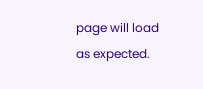page will load as expected.